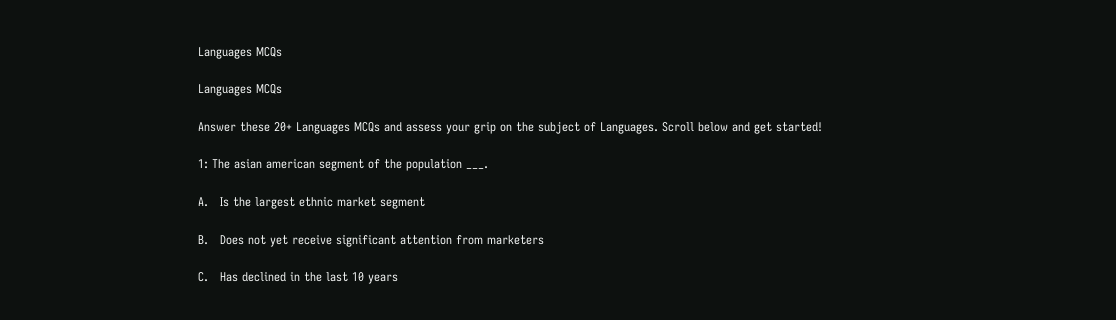Languages MCQs

Languages MCQs

Answer these 20+ Languages MCQs and assess your grip on the subject of Languages. Scroll below and get started!

1: The asian american segment of the population ___.

A.   Is the largest ethnic market segment

B.   Does not yet receive significant attention from marketers

C.   Has declined in the last 10 years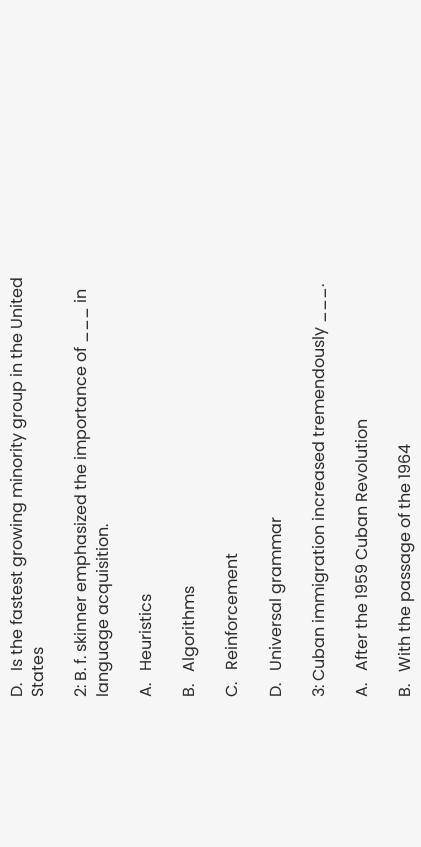D.   Is the fastest growing minority group in the United States

2: B. f. skinner emphasized the importance of ___ in language acquisition.

A.   Heuristics

B.   Algorithms

C.   Reinforcement

D.   Universal grammar

3: Cuban immigration increased tremendously ___.

A.   After the 1959 Cuban Revolution

B.   With the passage of the 1964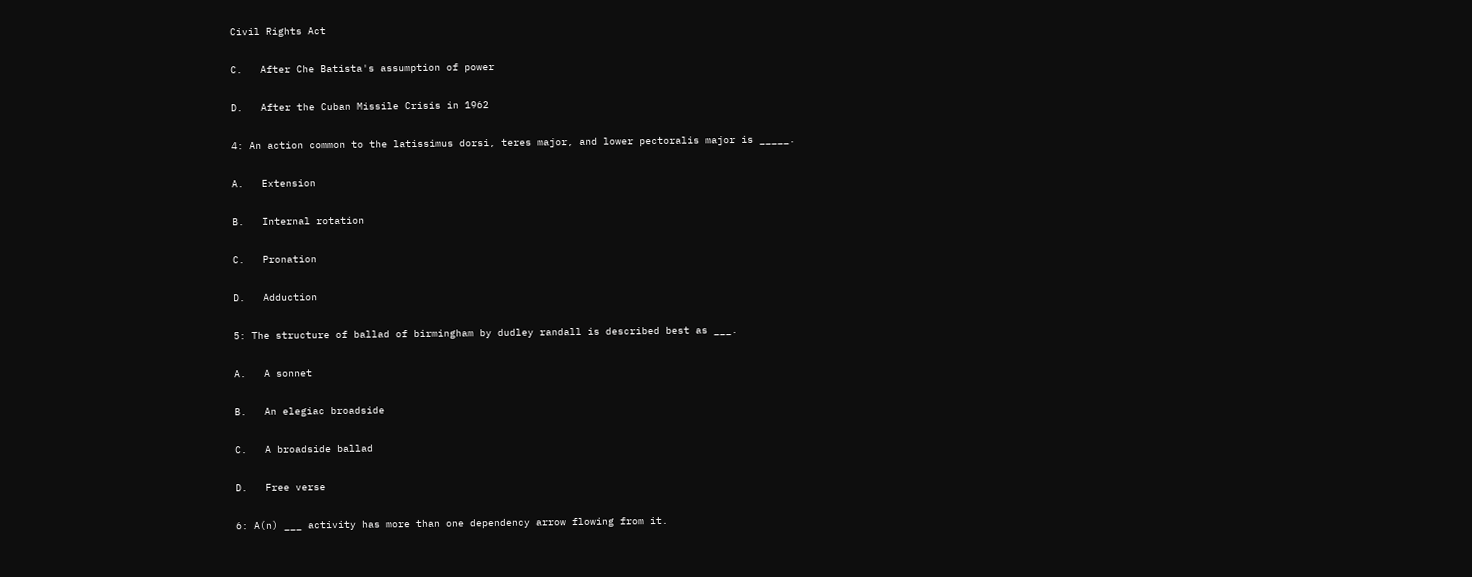Civil Rights Act

C.   After Che Batista's assumption of power

D.   After the Cuban Missile Crisis in 1962

4: An action common to the latissimus dorsi, teres major, and lower pectoralis major is _____.

A.   Extension

B.   Internal rotation

C.   Pronation

D.   Adduction

5: The structure of ballad of birmingham by dudley randall is described best as ___.

A.   A sonnet

B.   An elegiac broadside

C.   A broadside ballad

D.   Free verse

6: A(n) ___ activity has more than one dependency arrow flowing from it.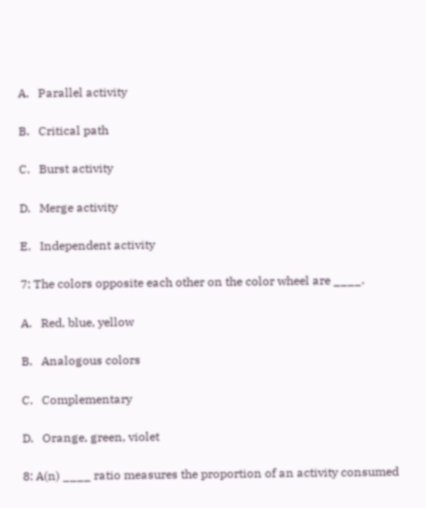A.   Parallel activity

B.   Critical path

C.   Burst activity

D.   Merge activity

E.   Independent activity

7: The colors opposite each other on the color wheel are ____.

A.   Red, blue, yellow

B.   Analogous colors

C.   Complementary

D.   Orange, green, violet

8: A(n) ____ ratio measures the proportion of an activity consumed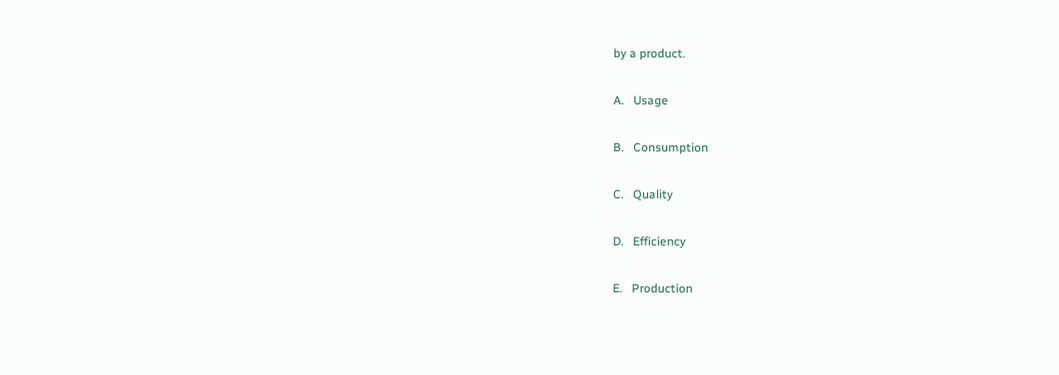by a product.

A.   Usage

B.   Consumption

C.   Quality

D.   Efficiency

E.   Production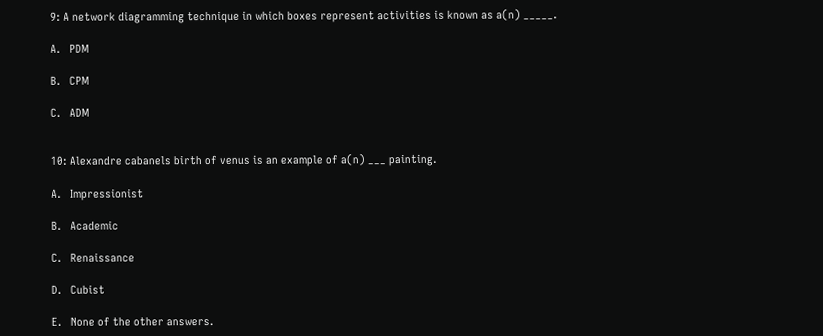9: A network diagramming technique in which boxes represent activities is known as a(n) _____.

A.   PDM

B.   CPM

C.   ADM


10: Alexandre cabanels birth of venus is an example of a(n) ___ painting.

A.   Impressionist

B.   Academic

C.   Renaissance

D.   Cubist

E.   None of the other answers.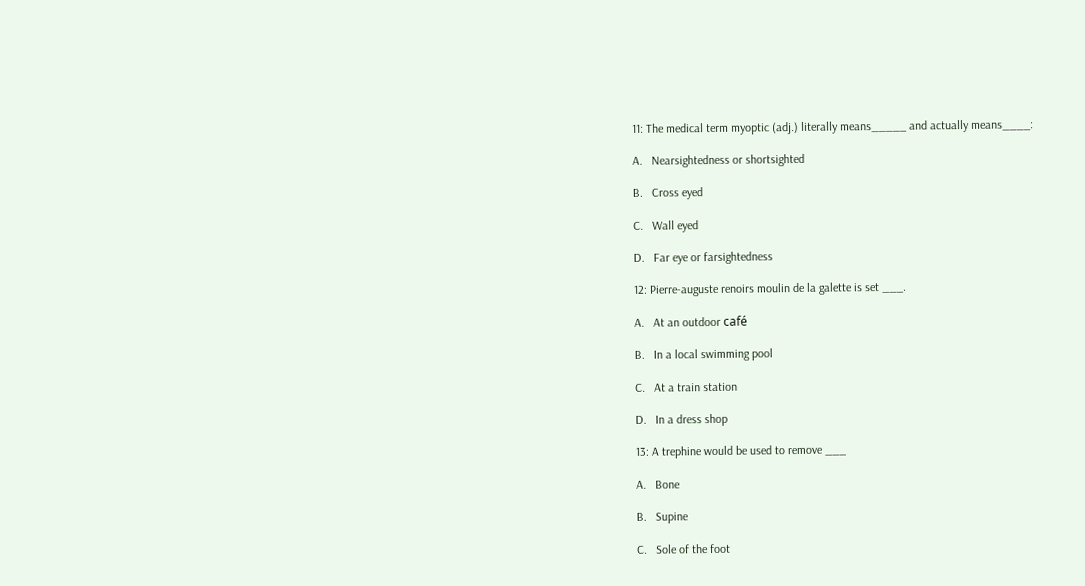11: The medical term myoptic (adj.) literally means_____ and actually means____:

A.   Nearsightedness or shortsighted

B.   Cross eyed

C.   Wall eyed

D.   Far eye or farsightedness

12: Pierre-auguste renoirs moulin de la galette is set ___.

A.   At an outdoor café

B.   In a local swimming pool

C.   At a train station

D.   In a dress shop

13: A trephine would be used to remove ___

A.   Bone

B.   Supine

C.   Sole of the foot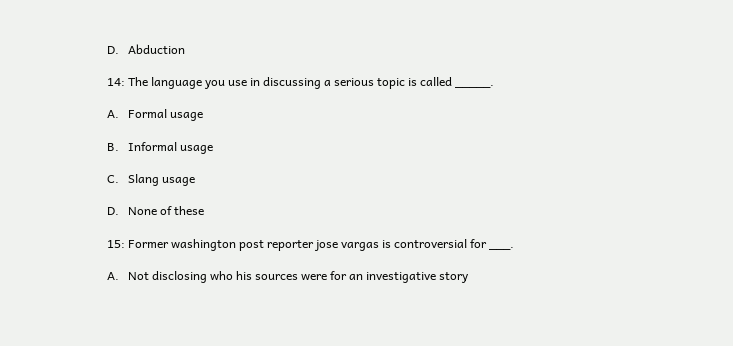D.   Abduction

14: The language you use in discussing a serious topic is called _____.

A.   Formal usage

B.   Informal usage

C.   Slang usage

D.   None of these

15: Former washington post reporter jose vargas is controversial for ___.

A.   Not disclosing who his sources were for an investigative story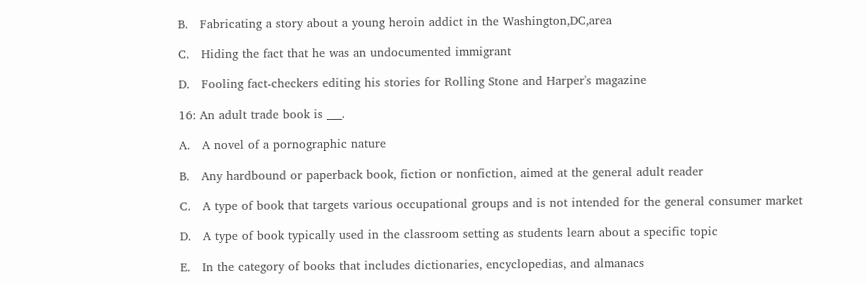B.   Fabricating a story about a young heroin addict in the Washington,DC,area

C.   Hiding the fact that he was an undocumented immigrant

D.   Fooling fact-checkers editing his stories for Rolling Stone and Harper's magazine

16: An adult trade book is ___.

A.   A novel of a pornographic nature

B.   Any hardbound or paperback book, fiction or nonfiction, aimed at the general adult reader

C.   A type of book that targets various occupational groups and is not intended for the general consumer market

D.   A type of book typically used in the classroom setting as students learn about a specific topic

E.   In the category of books that includes dictionaries, encyclopedias, and almanacs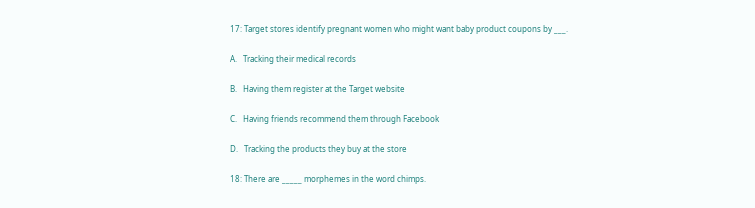17: Target stores identify pregnant women who might want baby product coupons by ___.

A.   Tracking their medical records

B.   Having them register at the Target website

C.   Having friends recommend them through Facebook

D.   Tracking the products they buy at the store

18: There are _____ morphemes in the word chimps.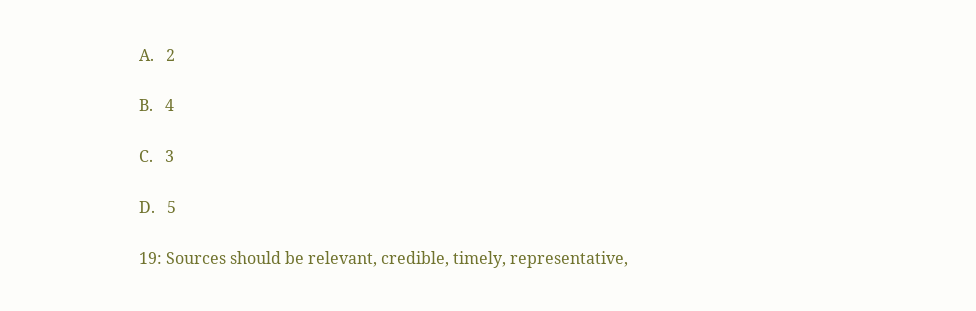A.   2

B.   4

C.   3

D.   5

19: Sources should be relevant, credible, timely, representative,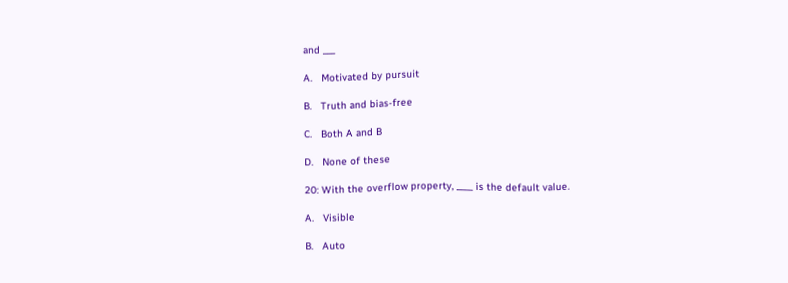and ___

A.   Motivated by pursuit

B.   Truth and bias-free

C.   Both A and B

D.   None of these

20: With the overflow property, ____ is the default value.

A.   Visible

B.   Auto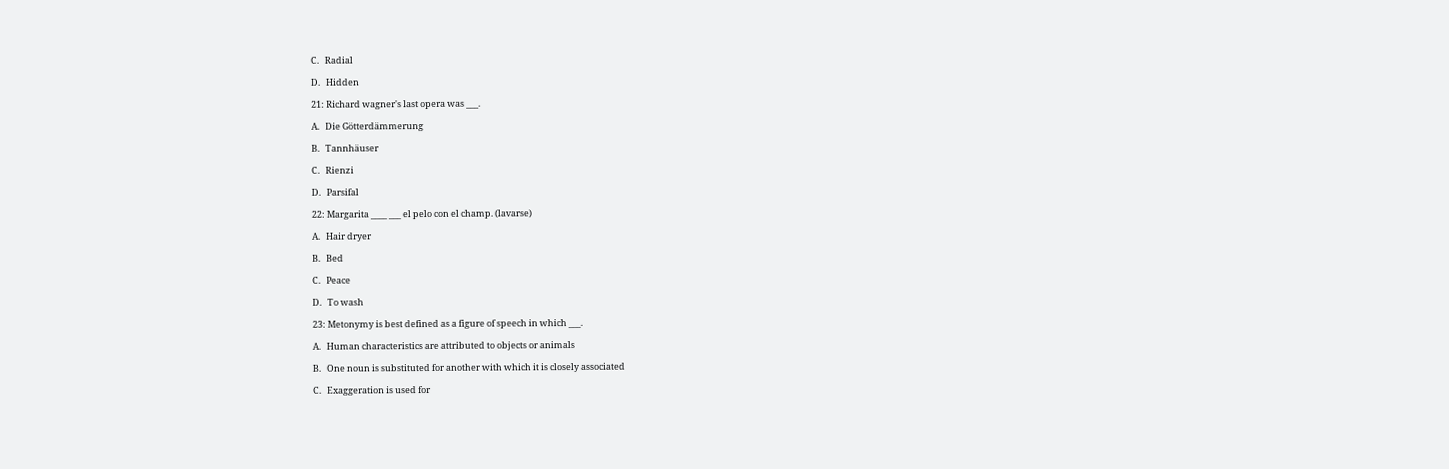C.   Radial

D.   Hidden

21: Richard wagner's last opera was ___.

A.   Die Götterdämmerung

B.   Tannhäuser

C.   Rienzi

D.   Parsifal

22: Margarita ____ ___ el pelo con el champ. (lavarse)

A.   Hair dryer

B.   Bed

C.   Peace

D.   To wash

23: Metonymy is best defined as a figure of speech in which ___.

A.   Human characteristics are attributed to objects or animals

B.   One noun is substituted for another with which it is closely associated

C.   Exaggeration is used for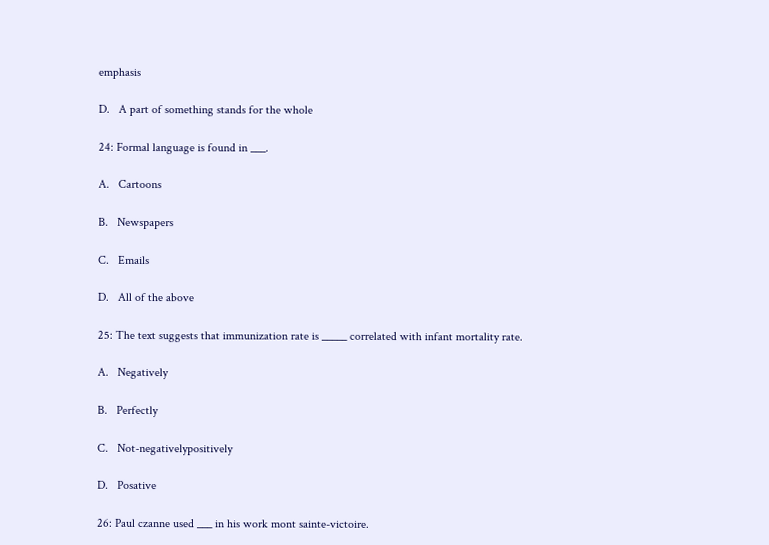emphasis

D.   A part of something stands for the whole

24: Formal language is found in ___.

A.   Cartoons

B.   Newspapers

C.   Emails

D.   All of the above

25: The text suggests that immunization rate is _____ correlated with infant mortality rate.

A.   Negatively

B.   Perfectly

C.   Not-negativelypositively

D.   Posative

26: Paul czanne used ___ in his work mont sainte-victoire.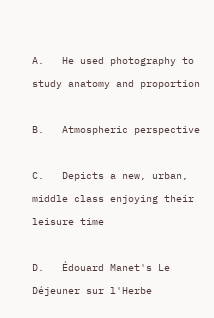A.   He used photography to study anatomy and proportion

B.   Atmospheric perspective

C.   Depicts a new, urban, middle class enjoying their leisure time

D.   Édouard Manet's Le Déjeuner sur l'Herbe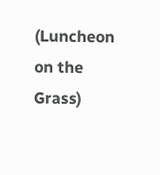(Luncheon on the Grass)